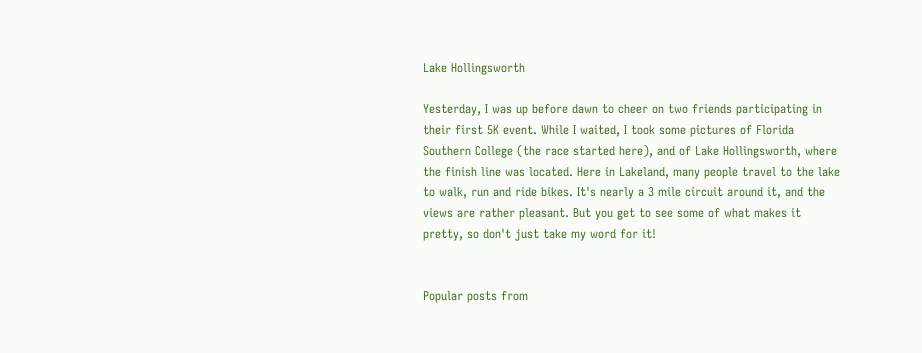Lake Hollingsworth

Yesterday, I was up before dawn to cheer on two friends participating in their first 5K event. While I waited, I took some pictures of Florida Southern College (the race started here), and of Lake Hollingsworth, where the finish line was located. Here in Lakeland, many people travel to the lake to walk, run and ride bikes. It's nearly a 3 mile circuit around it, and the views are rather pleasant. But you get to see some of what makes it pretty, so don't just take my word for it!


Popular posts from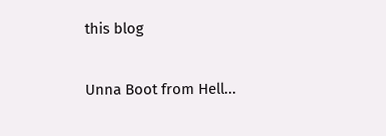this blog

Unna Boot from Hell...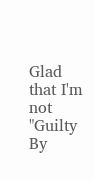Glad that I'm not "Guilty By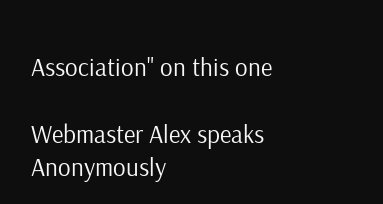Association" on this one

Webmaster Alex speaks Anonymously